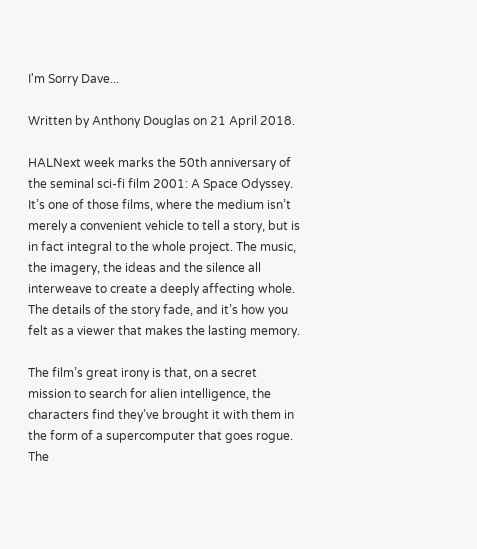I'm Sorry Dave...

Written by Anthony Douglas on 21 April 2018.

HALNext week marks the 50th anniversary of the seminal sci-fi film 2001: A Space Odyssey. It’s one of those films, where the medium isn’t merely a convenient vehicle to tell a story, but is in fact integral to the whole project. The music, the imagery, the ideas and the silence all interweave to create a deeply affecting whole. The details of the story fade, and it’s how you felt as a viewer that makes the lasting memory.

The film’s great irony is that, on a secret mission to search for alien intelligence, the characters find they’ve brought it with them in the form of a supercomputer that goes rogue. The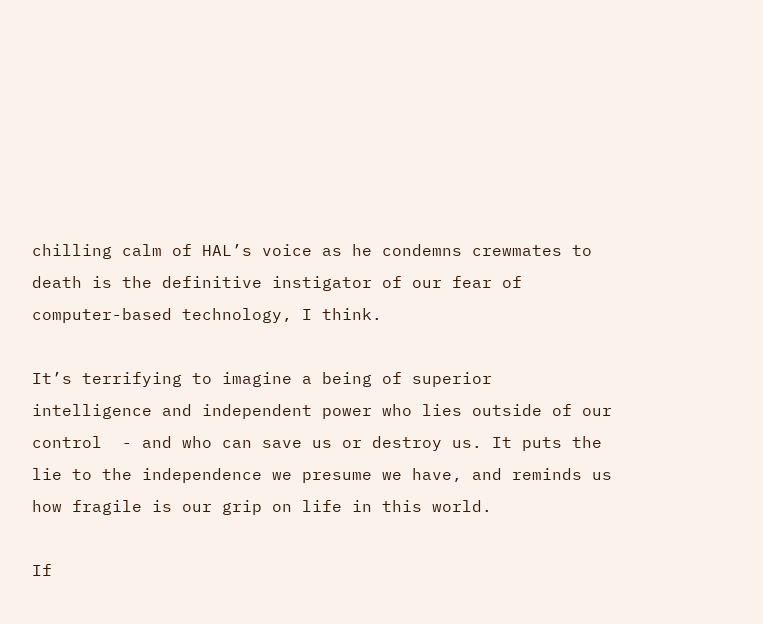chilling calm of HAL’s voice as he condemns crewmates to death is the definitive instigator of our fear of computer-based technology, I think.

It’s terrifying to imagine a being of superior intelligence and independent power who lies outside of our control  - and who can save us or destroy us. It puts the lie to the independence we presume we have, and reminds us how fragile is our grip on life in this world.

If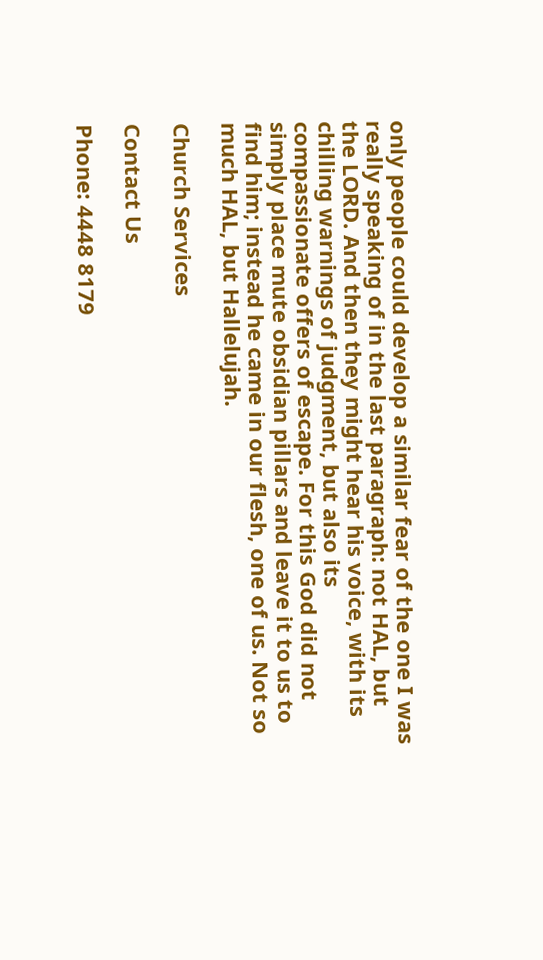only people could develop a similar fear of the one I was really speaking of in the last paragraph: not HAL, but the LORD. And then they might hear his voice, with its chilling warnings of judgment, but also its compassionate offers of escape. For this God did not simply place mute obsidian pillars and leave it to us to find him; instead he came in our flesh, one of us. Not so much HAL, but Hallelujah.

Church Services

Contact Us

Phone: 4448 8179